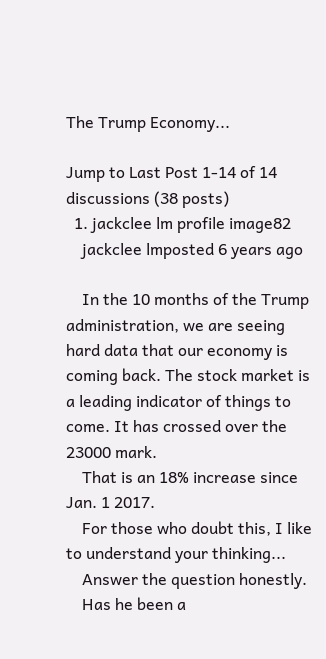The Trump Economy...

Jump to Last Post 1-14 of 14 discussions (38 posts)
  1. jackclee lm profile image82
    jackclee lmposted 6 years ago

    In the 10 months of the Trump administration, we are seeing hard data that our economy is coming back. The stock market is a leading indicator of things to come. It has crossed over the 23000 mark.
    That is an 18% increase since Jan. 1 2017.
    For those who doubt this, I like to understand your thinking...
    Answer the question honestly.
    Has he been a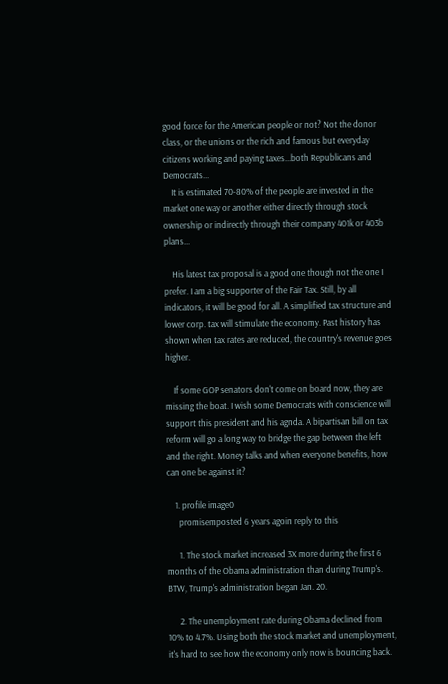good force for the American people or not? Not the donor class, or the unions or the rich and famous but everyday citizens working and paying taxes...both Republicans and Democrats...
    It is estimated 70-80% of the people are invested in the market one way or another either directly through stock ownership or indirectly through their company 401k or 403b plans...

    His latest tax proposal is a good one though not the one I prefer. I am a big supporter of the Fair Tax. Still, by all indicators, it will be good for all. A simplified tax structure and lower corp. tax will stimulate the economy. Past history has shown when tax rates are reduced, the country's revenue goes higher.

    If some GOP senators don't come on board now, they are missing the boat. I wish some Democrats with conscience will support this president and his agnda. A bipartisan bill on tax reform will go a long way to bridge the gap between the left and the right. Money talks and when everyone benefits, how can one be against it?

    1. profile image0
      promisemposted 6 years agoin reply to this

      1. The stock market increased 3X more during the first 6 months of the Obama administration than during Trump's. BTW, Trump's administration began Jan. 20.

      2. The unemployment rate during Obama declined from 10% to 4.7%. Using both the stock market and unemployment, it's hard to see how the economy only now is bouncing back.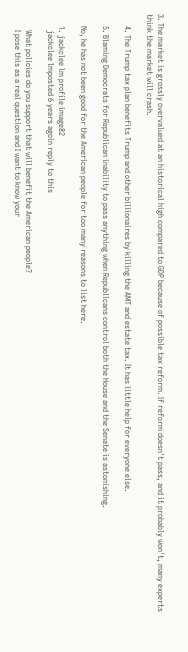3. The market is grossly overvalued at an historical high compared to GDP because of possible tax reform. If reform doesn't pass, and it probably won't, many experts think the market will crash.

      4. The Trump tax plan benefits Trump and other billionaires by killing the AMT and estate tax. It has little help for everyone else.

      5. Blaming Democrats for Republican inability to pass anything when Republicans control both the House and the Senate is astonishing.

      No, he has not been good for the American people for too many reasons to list here.

      1. jackclee lm profile image82
        jackclee lmposted 6 years agoin reply to this

        What policies do you support that will benefit the American people?
        I pose this as a real question and I want to know your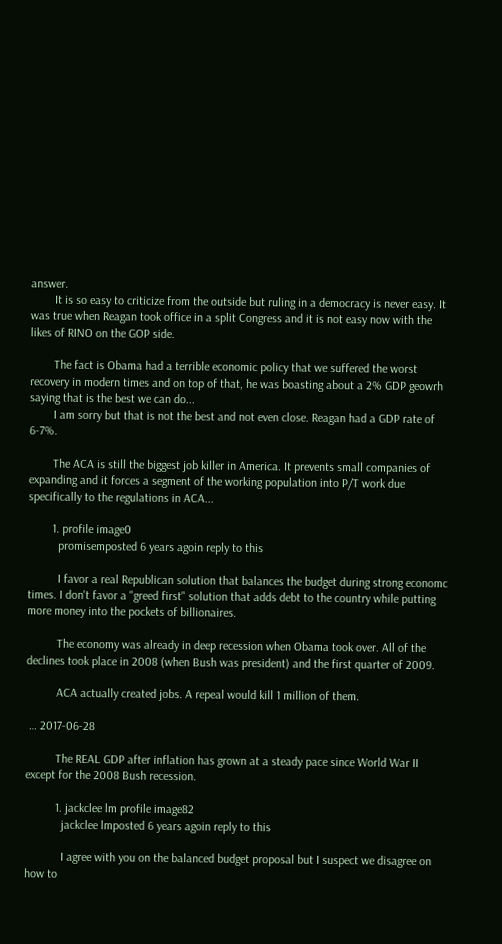answer.
        It is so easy to criticize from the outside but ruling in a democracy is never easy. It was true when Reagan took office in a split Congress and it is not easy now with the likes of RINO on the GOP side.

        The fact is Obama had a terrible economic policy that we suffered the worst recovery in modern times and on top of that, he was boasting about a 2% GDP geowrh saying that is the best we can do...
        I am sorry but that is not the best and not even close. Reagan had a GDP rate of 6-7%.

        The ACA is still the biggest job killer in America. It prevents small companies of expanding and it forces a segment of the working population into P/T work due specifically to the regulations in ACA...

        1. profile image0
          promisemposted 6 years agoin reply to this

          I favor a real Republican solution that balances the budget during strong economc times. I don't favor a "greed first" solution that adds debt to the country while putting more money into the pockets of billionaires.

          The economy was already in deep recession when Obama took over. All of the declines took place in 2008 (when Bush was president) and the first quarter of 2009.

          ACA actually created jobs. A repeal would kill 1 million of them.

 … 2017-06-28

          The REAL GDP after inflation has grown at a steady pace since World War II except for the 2008 Bush recession.

          1. jackclee lm profile image82
            jackclee lmposted 6 years agoin reply to this

            I agree with you on the balanced budget proposal but I suspect we disagree on how to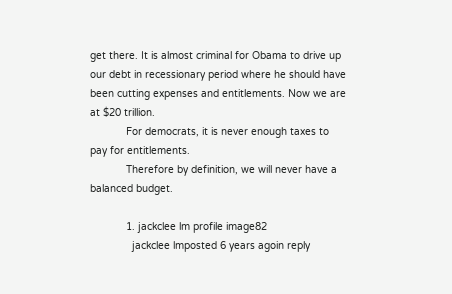get there. It is almost criminal for Obama to drive up our debt in recessionary period where he should have been cutting expenses and entitlements. Now we are at $20 trillion.
            For democrats, it is never enough taxes to pay for entitlements.
            Therefore by definition, we will never have a balanced budget.

            1. jackclee lm profile image82
              jackclee lmposted 6 years agoin reply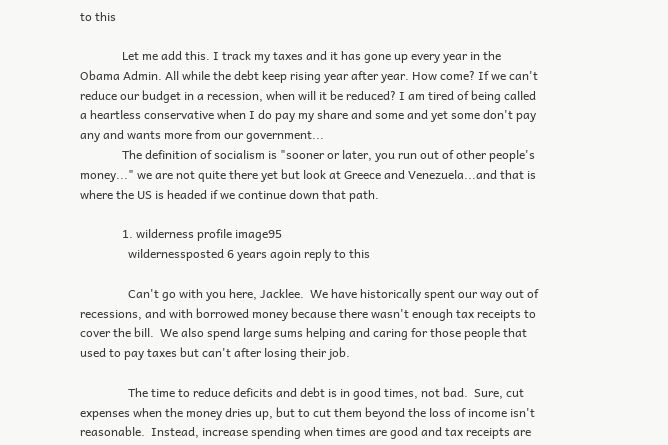to this

              Let me add this. I track my taxes and it has gone up every year in the Obama Admin. All while the debt keep rising year after year. How come? If we can't reduce our budget in a recession, when will it be reduced? I am tired of being called a heartless conservative when I do pay my share and some and yet some don't pay any and wants more from our government...
              The definition of socialism is "sooner or later, you run out of other people's money..." we are not quite there yet but look at Greece and Venezuela...and that is where the US is headed if we continue down that path.

              1. wilderness profile image95
                wildernessposted 6 years agoin reply to this

                Can't go with you here, Jacklee.  We have historically spent our way out of recessions, and with borrowed money because there wasn't enough tax receipts to cover the bill.  We also spend large sums helping and caring for those people that used to pay taxes but can't after losing their job.

                The time to reduce deficits and debt is in good times, not bad.  Sure, cut expenses when the money dries up, but to cut them beyond the loss of income isn't reasonable.  Instead, increase spending when times are good and tax receipts are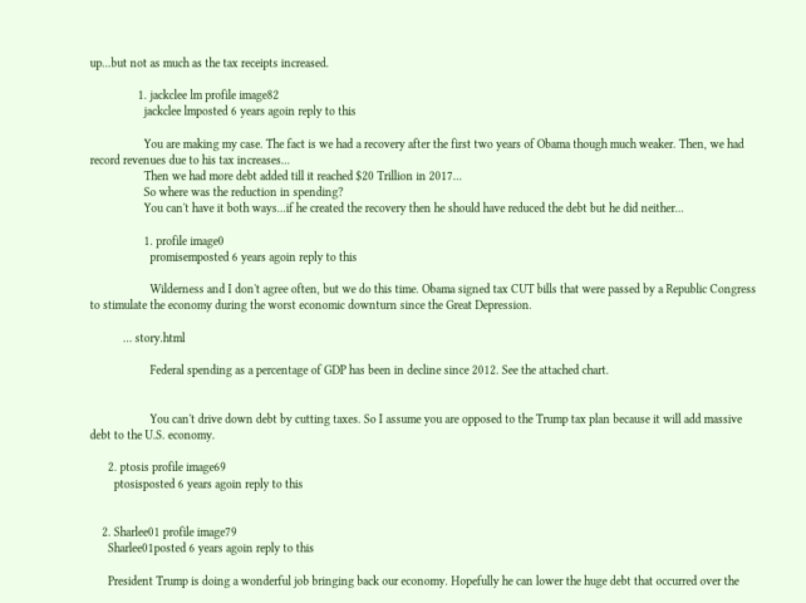up...but not as much as the tax receipts increased.

                1. jackclee lm profile image82
                  jackclee lmposted 6 years agoin reply to this

                  You are making my case. The fact is we had a recovery after the first two years of Obama though much weaker. Then, we had record revenues due to his tax increases...
                  Then we had more debt added till it reached $20 Trillion in 2017...
                  So where was the reduction in spending?
                  You can't have it both ways...if he created the recovery then he should have reduced the debt but he did neither...

                  1. profile image0
                    promisemposted 6 years agoin reply to this

                    Wilderness and I don't agree often, but we do this time. Obama signed tax CUT bills that were passed by a Republic Congress to stimulate the economy during the worst economic downturn since the Great Depression.

           … story.html

                    Federal spending as a percentage of GDP has been in decline since 2012. See the attached chart.


                    You can't drive down debt by cutting taxes. So I assume you are opposed to the Trump tax plan because it will add massive debt to the U.S. economy.

      2. ptosis profile image69
        ptosisposted 6 years agoin reply to this


    2. Sharlee01 profile image79
      Sharlee01posted 6 years agoin reply to this

      President Trump is doing a wonderful job bringing back our economy. Hopefully he can lower the huge debt that occurred over the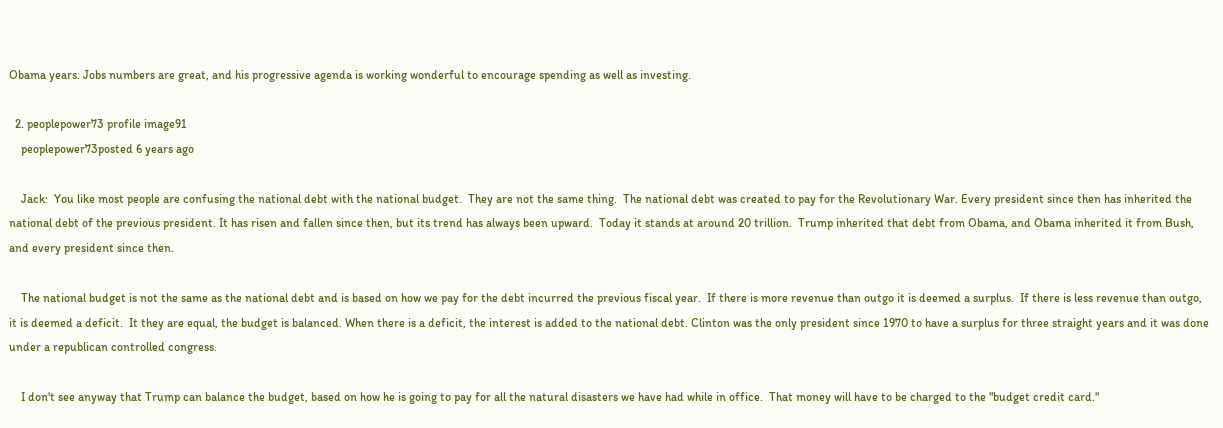Obama years. Jobs numbers are great, and his progressive agenda is working wonderful to encourage spending as well as investing.

  2. peoplepower73 profile image91
    peoplepower73posted 6 years ago

    Jack:  You like most people are confusing the national debt with the national budget.  They are not the same thing.  The national debt was created to pay for the Revolutionary War. Every president since then has inherited the national debt of the previous president. It has risen and fallen since then, but its trend has always been upward.  Today it stands at around 20 trillion.  Trump inherited that debt from Obama, and Obama inherited it from Bush, and every president since then.

    The national budget is not the same as the national debt and is based on how we pay for the debt incurred the previous fiscal year.  If there is more revenue than outgo it is deemed a surplus.  If there is less revenue than outgo, it is deemed a deficit.  It they are equal, the budget is balanced. When there is a deficit, the interest is added to the national debt. Clinton was the only president since 1970 to have a surplus for three straight years and it was done under a republican controlled congress.

    I don't see anyway that Trump can balance the budget, based on how he is going to pay for all the natural disasters we have had while in office.  That money will have to be charged to the "budget credit card."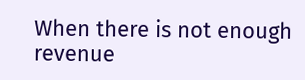When there is not enough revenue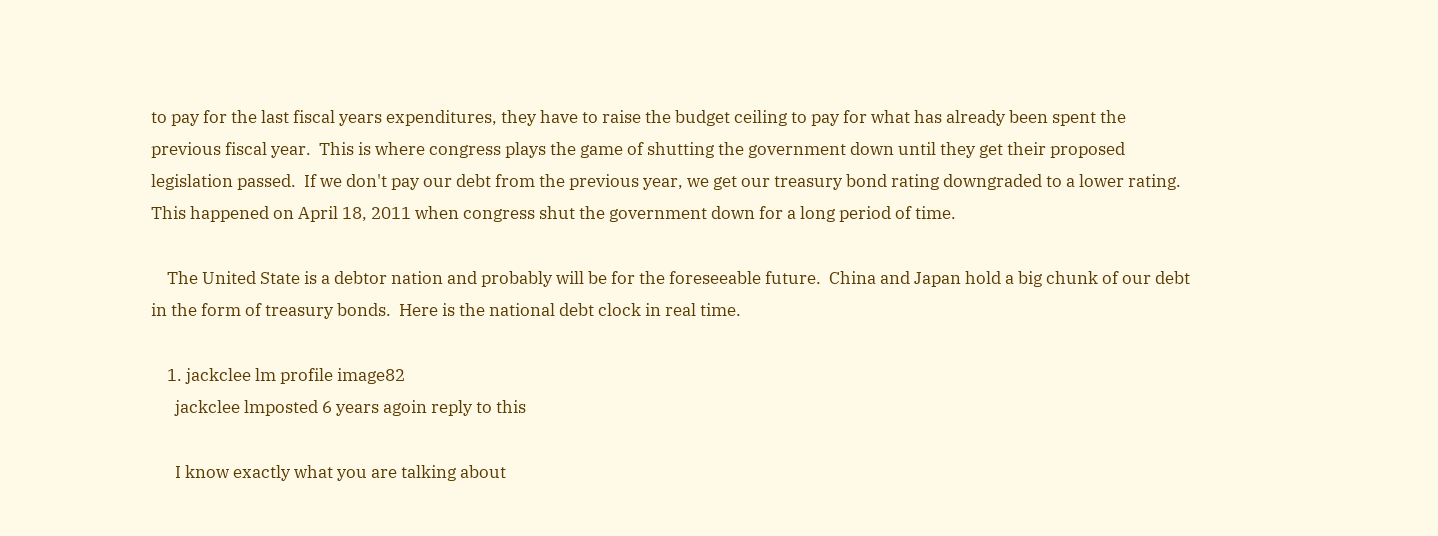to pay for the last fiscal years expenditures, they have to raise the budget ceiling to pay for what has already been spent the previous fiscal year.  This is where congress plays the game of shutting the government down until they get their proposed legislation passed.  If we don't pay our debt from the previous year, we get our treasury bond rating downgraded to a lower rating.  This happened on April 18, 2011 when congress shut the government down for a long period of time.

    The United State is a debtor nation and probably will be for the foreseeable future.  China and Japan hold a big chunk of our debt in the form of treasury bonds.  Here is the national debt clock in real time.

    1. jackclee lm profile image82
      jackclee lmposted 6 years agoin reply to this

      I know exactly what you are talking about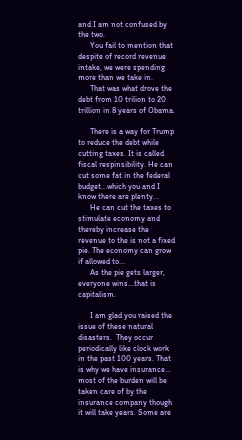and I am not confused by the two.
      You fail to mention that despite of record revenue intake, we were spending more than we take in.
      That was what drove the debt from 10 trilion to 20 trillion in 8 years of Obama.

      There is a way for Trump to reduce the debt while cutting taxes. It is called fiscal respinsibility. He can cut some fat in the federal budget...which you and I know there are plenty...
      He can cut the taxes to stimulate economy and thereby increase the revenue to the is not a fixed pie. The economy can grow if allowed to...
      As the pie gets larger, everyone wins...that is capitalism.

      I am glad you raised the issue of these natural disasters.  They occur periodically like clock work in the past 100 years. That is why we have insurance... most of the burden will be taken care of by the insurance company though it will take years. Some are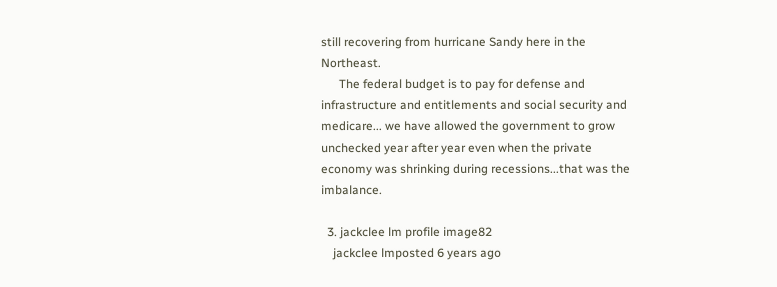still recovering from hurricane Sandy here in the Northeast.
      The federal budget is to pay for defense and infrastructure and entitlements and social security and medicare... we have allowed the government to grow unchecked year after year even when the private economy was shrinking during recessions...that was the imbalance.

  3. jackclee lm profile image82
    jackclee lmposted 6 years ago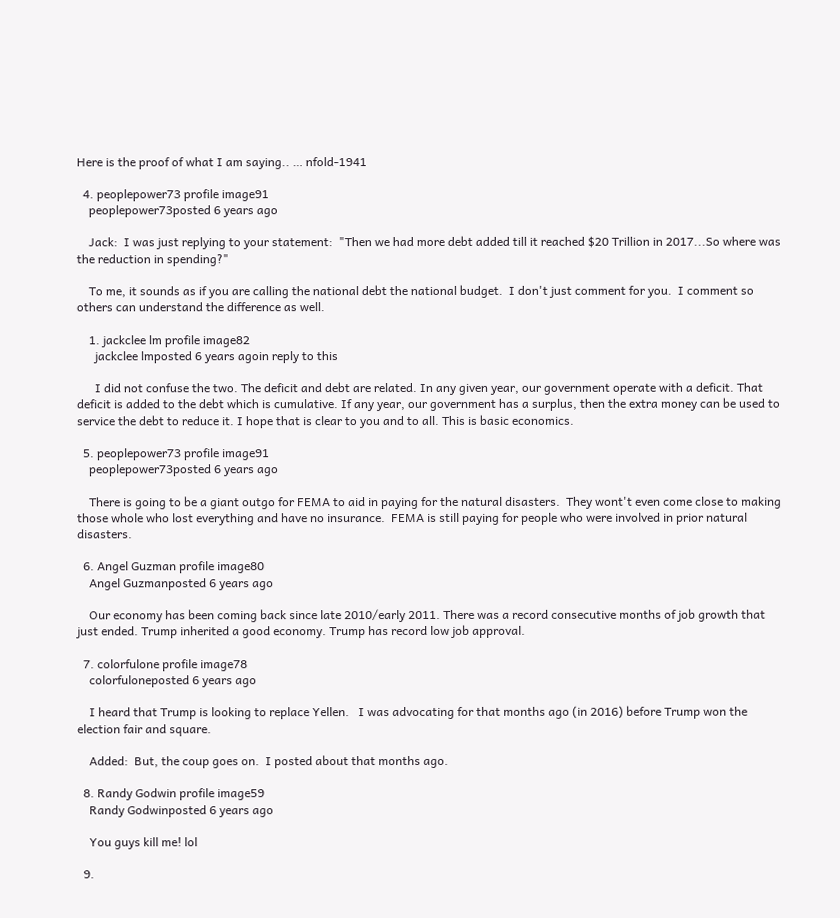Here is the proof of what I am saying.. … nfold-1941

  4. peoplepower73 profile image91
    peoplepower73posted 6 years ago

    Jack:  I was just replying to your statement:  "Then we had more debt added till it reached $20 Trillion in 2017...So where was the reduction in spending?"

    To me, it sounds as if you are calling the national debt the national budget.  I don't just comment for you.  I comment so others can understand the difference as well.

    1. jackclee lm profile image82
      jackclee lmposted 6 years agoin reply to this

      I did not confuse the two. The deficit and debt are related. In any given year, our government operate with a deficit. That deficit is added to the debt which is cumulative. If any year, our government has a surplus, then the extra money can be used to service the debt to reduce it. I hope that is clear to you and to all. This is basic economics.

  5. peoplepower73 profile image91
    peoplepower73posted 6 years ago

    There is going to be a giant outgo for FEMA to aid in paying for the natural disasters.  They wont't even come close to making those whole who lost everything and have no insurance.  FEMA is still paying for people who were involved in prior natural disasters.

  6. Angel Guzman profile image80
    Angel Guzmanposted 6 years ago

    Our economy has been coming back since late 2010/early 2011. There was a record consecutive months of job growth that just ended. Trump inherited a good economy. Trump has record low job approval.

  7. colorfulone profile image78
    colorfuloneposted 6 years ago

    I heard that Trump is looking to replace Yellen.   I was advocating for that months ago (in 2016) before Trump won the election fair and square.

    Added:  But, the coup goes on.  I posted about that months ago.

  8. Randy Godwin profile image59
    Randy Godwinposted 6 years ago

    You guys kill me! lol

  9.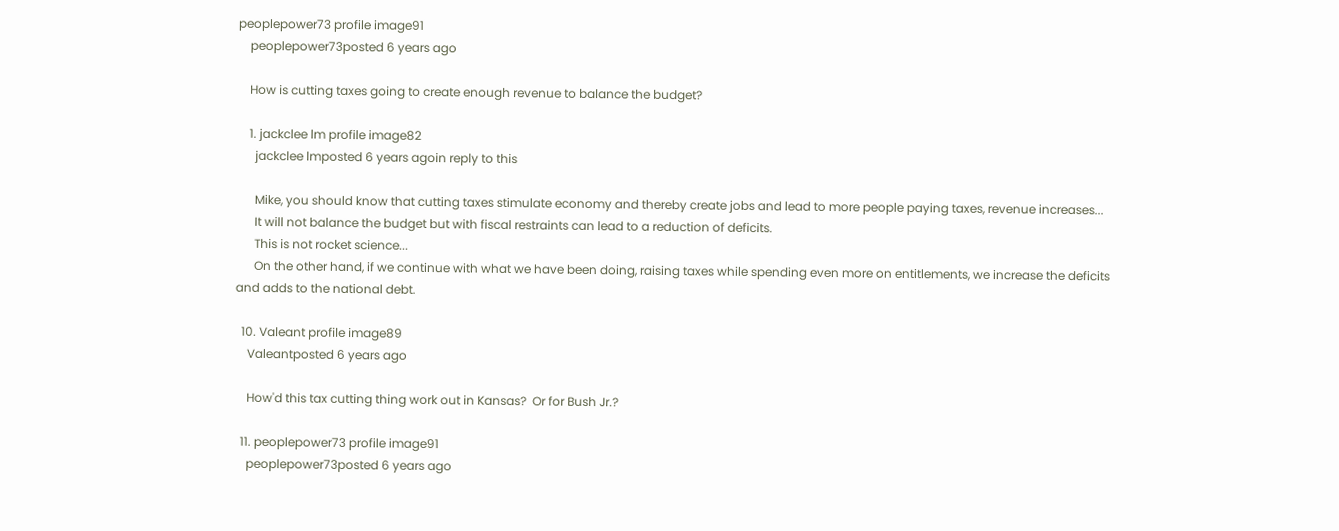peoplepower73 profile image91
    peoplepower73posted 6 years ago

    How is cutting taxes going to create enough revenue to balance the budget?

    1. jackclee lm profile image82
      jackclee lmposted 6 years agoin reply to this

      Mike, you should know that cutting taxes stimulate economy and thereby create jobs and lead to more people paying taxes, revenue increases...
      It will not balance the budget but with fiscal restraints can lead to a reduction of deficits.
      This is not rocket science...
      On the other hand, if we continue with what we have been doing, raising taxes while spending even more on entitlements, we increase the deficits and adds to the national debt.

  10. Valeant profile image89
    Valeantposted 6 years ago

    How'd this tax cutting thing work out in Kansas?  Or for Bush Jr.?

  11. peoplepower73 profile image91
    peoplepower73posted 6 years ago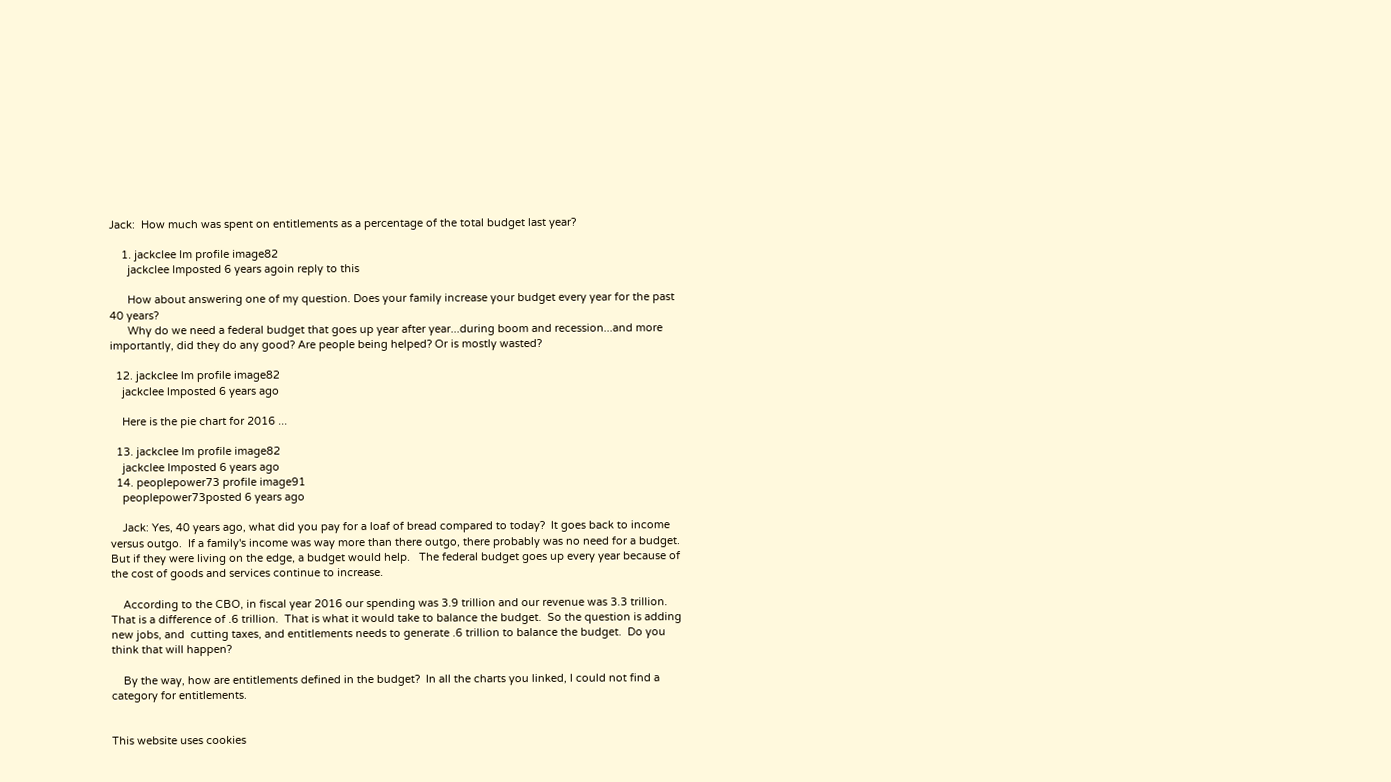Jack:  How much was spent on entitlements as a percentage of the total budget last year?

    1. jackclee lm profile image82
      jackclee lmposted 6 years agoin reply to this

      How about answering one of my question. Does your family increase your budget every year for the past 40 years?
      Why do we need a federal budget that goes up year after year...during boom and recession...and more importantly, did they do any good? Are people being helped? Or is mostly wasted?

  12. jackclee lm profile image82
    jackclee lmposted 6 years ago

    Here is the pie chart for 2016 ...

  13. jackclee lm profile image82
    jackclee lmposted 6 years ago
  14. peoplepower73 profile image91
    peoplepower73posted 6 years ago

    Jack: Yes, 40 years ago, what did you pay for a loaf of bread compared to today?  It goes back to income versus outgo.  If a family's income was way more than there outgo, there probably was no need for a budget.  But if they were living on the edge, a budget would help.   The federal budget goes up every year because of the cost of goods and services continue to increase.

    According to the CBO, in fiscal year 2016 our spending was 3.9 trillion and our revenue was 3.3 trillion.  That is a difference of .6 trillion.  That is what it would take to balance the budget.  So the question is adding new jobs, and  cutting taxes, and entitlements needs to generate .6 trillion to balance the budget.  Do you think that will happen?

    By the way, how are entitlements defined in the budget?  In all the charts you linked, I could not find a category for entitlements.


This website uses cookies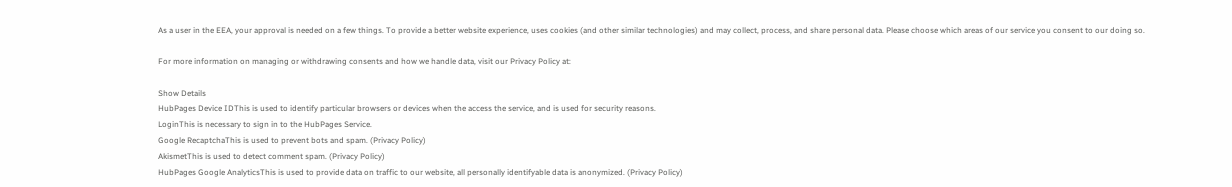As a user in the EEA, your approval is needed on a few things. To provide a better website experience, uses cookies (and other similar technologies) and may collect, process, and share personal data. Please choose which areas of our service you consent to our doing so.

For more information on managing or withdrawing consents and how we handle data, visit our Privacy Policy at:

Show Details
HubPages Device IDThis is used to identify particular browsers or devices when the access the service, and is used for security reasons.
LoginThis is necessary to sign in to the HubPages Service.
Google RecaptchaThis is used to prevent bots and spam. (Privacy Policy)
AkismetThis is used to detect comment spam. (Privacy Policy)
HubPages Google AnalyticsThis is used to provide data on traffic to our website, all personally identifyable data is anonymized. (Privacy Policy)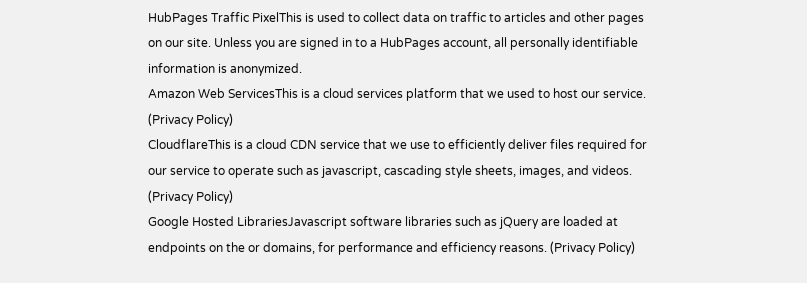HubPages Traffic PixelThis is used to collect data on traffic to articles and other pages on our site. Unless you are signed in to a HubPages account, all personally identifiable information is anonymized.
Amazon Web ServicesThis is a cloud services platform that we used to host our service. (Privacy Policy)
CloudflareThis is a cloud CDN service that we use to efficiently deliver files required for our service to operate such as javascript, cascading style sheets, images, and videos. (Privacy Policy)
Google Hosted LibrariesJavascript software libraries such as jQuery are loaded at endpoints on the or domains, for performance and efficiency reasons. (Privacy Policy)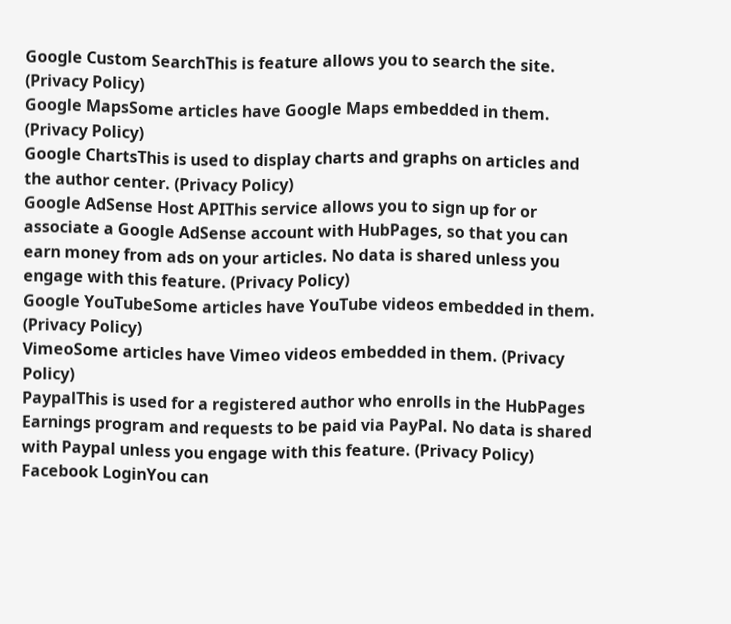Google Custom SearchThis is feature allows you to search the site. (Privacy Policy)
Google MapsSome articles have Google Maps embedded in them. (Privacy Policy)
Google ChartsThis is used to display charts and graphs on articles and the author center. (Privacy Policy)
Google AdSense Host APIThis service allows you to sign up for or associate a Google AdSense account with HubPages, so that you can earn money from ads on your articles. No data is shared unless you engage with this feature. (Privacy Policy)
Google YouTubeSome articles have YouTube videos embedded in them. (Privacy Policy)
VimeoSome articles have Vimeo videos embedded in them. (Privacy Policy)
PaypalThis is used for a registered author who enrolls in the HubPages Earnings program and requests to be paid via PayPal. No data is shared with Paypal unless you engage with this feature. (Privacy Policy)
Facebook LoginYou can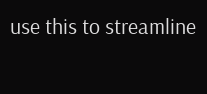use this to streamline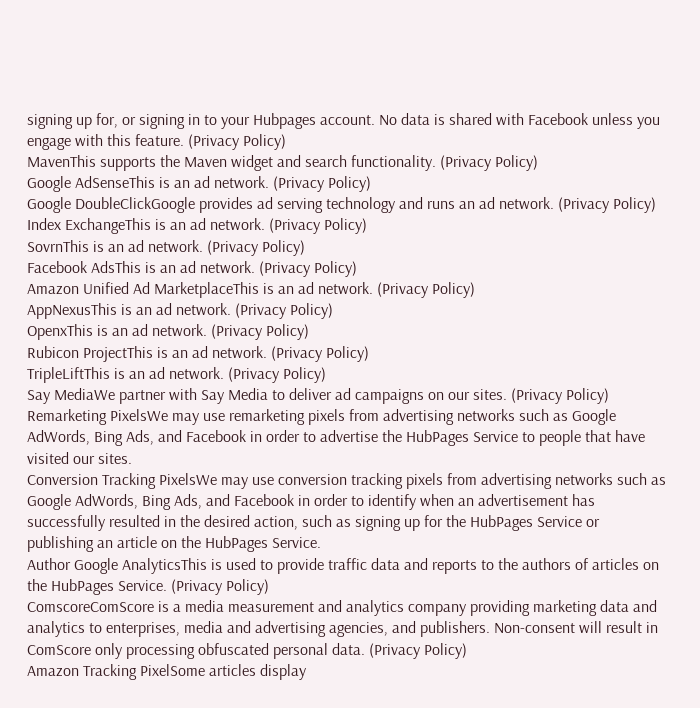signing up for, or signing in to your Hubpages account. No data is shared with Facebook unless you engage with this feature. (Privacy Policy)
MavenThis supports the Maven widget and search functionality. (Privacy Policy)
Google AdSenseThis is an ad network. (Privacy Policy)
Google DoubleClickGoogle provides ad serving technology and runs an ad network. (Privacy Policy)
Index ExchangeThis is an ad network. (Privacy Policy)
SovrnThis is an ad network. (Privacy Policy)
Facebook AdsThis is an ad network. (Privacy Policy)
Amazon Unified Ad MarketplaceThis is an ad network. (Privacy Policy)
AppNexusThis is an ad network. (Privacy Policy)
OpenxThis is an ad network. (Privacy Policy)
Rubicon ProjectThis is an ad network. (Privacy Policy)
TripleLiftThis is an ad network. (Privacy Policy)
Say MediaWe partner with Say Media to deliver ad campaigns on our sites. (Privacy Policy)
Remarketing PixelsWe may use remarketing pixels from advertising networks such as Google AdWords, Bing Ads, and Facebook in order to advertise the HubPages Service to people that have visited our sites.
Conversion Tracking PixelsWe may use conversion tracking pixels from advertising networks such as Google AdWords, Bing Ads, and Facebook in order to identify when an advertisement has successfully resulted in the desired action, such as signing up for the HubPages Service or publishing an article on the HubPages Service.
Author Google AnalyticsThis is used to provide traffic data and reports to the authors of articles on the HubPages Service. (Privacy Policy)
ComscoreComScore is a media measurement and analytics company providing marketing data and analytics to enterprises, media and advertising agencies, and publishers. Non-consent will result in ComScore only processing obfuscated personal data. (Privacy Policy)
Amazon Tracking PixelSome articles display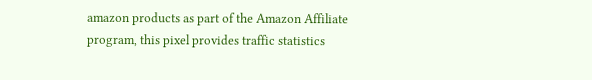amazon products as part of the Amazon Affiliate program, this pixel provides traffic statistics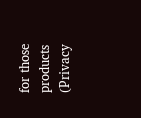for those products (Privacy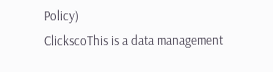Policy)
ClickscoThis is a data management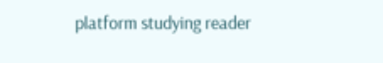platform studying reader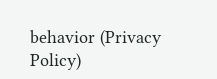behavior (Privacy Policy)